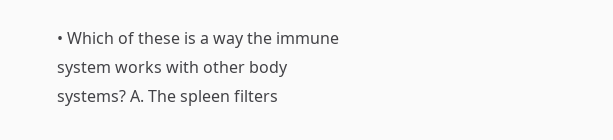• Which of these is a way the immune system works with other body systems? A. The spleen filters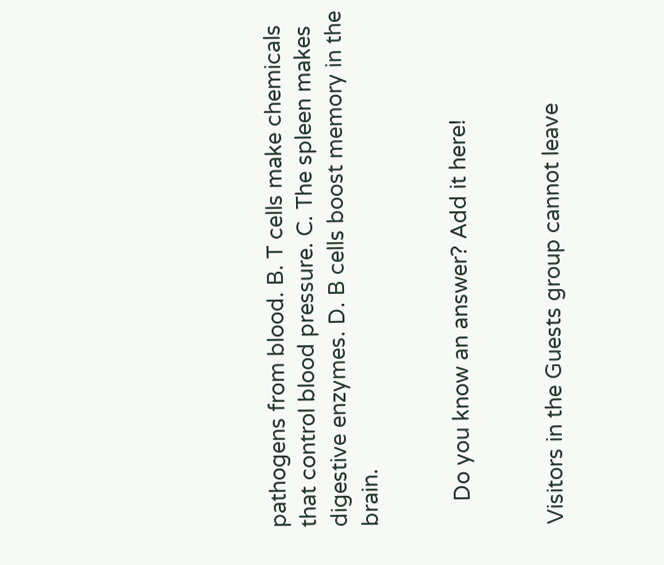pathogens from blood. B. T cells make chemicals that control blood pressure. C. The spleen makes digestive enzymes. D. B cells boost memory in the brain.


    Do you know an answer? Add it here!


Visitors in the Guests group cannot leave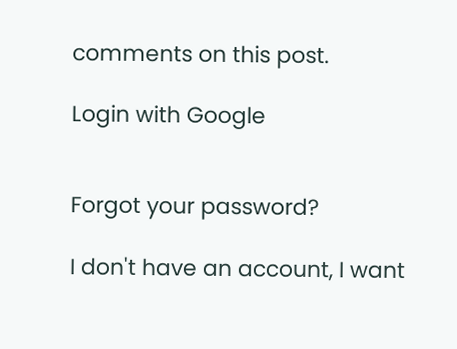comments on this post.

Login with Google


Forgot your password?

I don't have an account, I want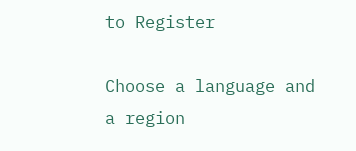to Register

Choose a language and a region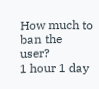How much to ban the user?
1 hour 1 day